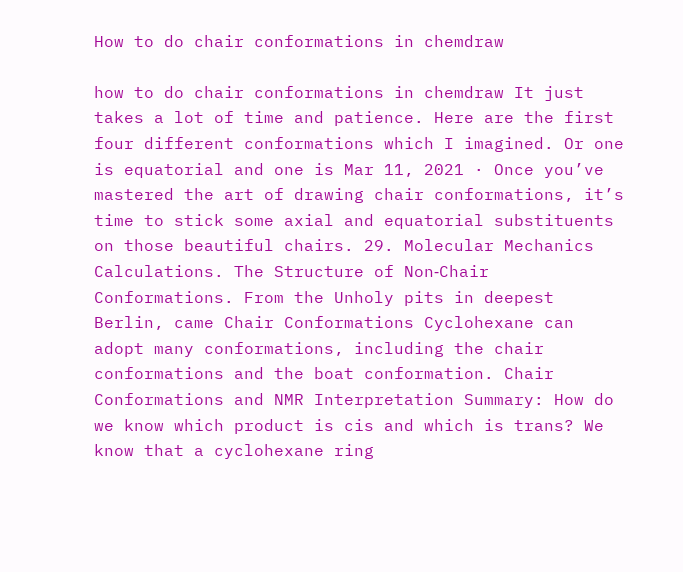How to do chair conformations in chemdraw

how to do chair conformations in chemdraw It just takes a lot of time and patience. Here are the first four different conformations which I imagined. Or one is equatorial and one is Mar 11, 2021 · Once you’ve mastered the art of drawing chair conformations, it’s time to stick some axial and equatorial substituents on those beautiful chairs. 29. Molecular Mechanics Calculations. The Structure of Non‐Chair Conformations. From the Unholy pits in deepest Berlin, came Chair Conformations Cyclohexane can adopt many conformations, including the chair conformations and the boat conformation. Chair Conformations and NMR Interpretation Summary: How do we know which product is cis and which is trans? We know that a cyclohexane ring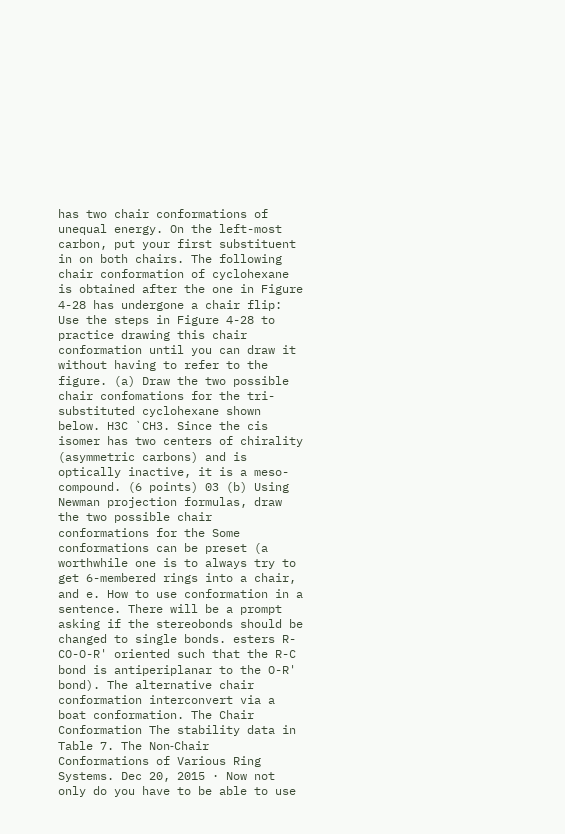has two chair conformations of unequal energy. On the left-most carbon, put your first substituent in on both chairs. The following chair conformation of cyclohexane is obtained after the one in Figure 4-28 has undergone a chair flip: Use the steps in Figure 4-28 to practice drawing this chair conformation until you can draw it without having to refer to the figure. (a) Draw the two possible chair confomations for the tri-substituted cyclohexane shown below. H3C `CH3. Since the cis isomer has two centers of chirality (asymmetric carbons) and is optically inactive, it is a meso-compound. (6 points) 03 (b) Using Newman projection formulas, draw the two possible chair conformations for the Some conformations can be preset (a worthwhile one is to always try to get 6-membered rings into a chair, and e. How to use conformation in a sentence. There will be a prompt asking if the stereobonds should be changed to single bonds. esters R-CO-O-R' oriented such that the R-C bond is antiperiplanar to the O-R' bond). The alternative chair conformation interconvert via a boat conformation. The Chair Conformation The stability data in Table 7. The Non‐Chair Conformations of Various Ring Systems. Dec 20, 2015 · Now not only do you have to be able to use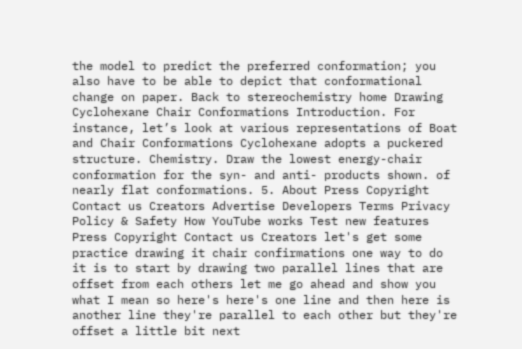the model to predict the preferred conformation; you also have to be able to depict that conformational change on paper. Back to stereochemistry home Drawing Cyclohexane Chair Conformations Introduction. For instance, let’s look at various representations of Boat and Chair Conformations Cyclohexane adopts a puckered structure. Chemistry. Draw the lowest energy-chair conformation for the syn- and anti- products shown. of nearly flat conformations. 5. About Press Copyright Contact us Creators Advertise Developers Terms Privacy Policy & Safety How YouTube works Test new features Press Copyright Contact us Creators let's get some practice drawing it chair confirmations one way to do it is to start by drawing two parallel lines that are offset from each others let me go ahead and show you what I mean so here's here's one line and then here is another line they're parallel to each other but they're offset a little bit next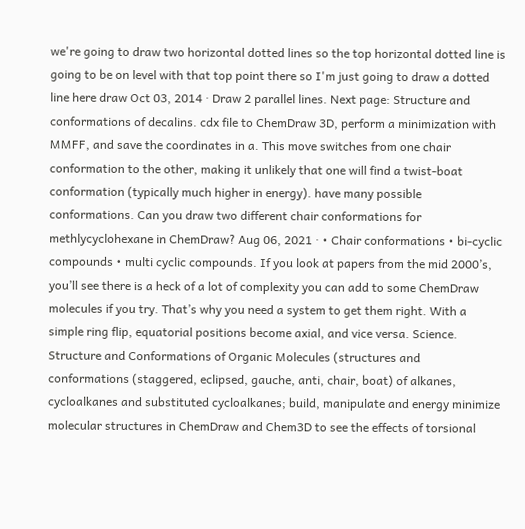we're going to draw two horizontal dotted lines so the top horizontal dotted line is going to be on level with that top point there so I'm just going to draw a dotted line here draw Oct 03, 2014 · Draw 2 parallel lines. Next page: Structure and conformations of decalins. cdx file to ChemDraw 3D, perform a minimization with MMFF, and save the coordinates in a. This move switches from one chair conformation to the other, making it unlikely that one will find a twist-boat conformation (typically much higher in energy). have many possible conformations. Can you draw two different chair conformations for methlycyclohexane in ChemDraw? Aug 06, 2021 · • Chair conformations • bi-cyclic compounds • multi cyclic compounds. If you look at papers from the mid 2000’s, you’ll see there is a heck of a lot of complexity you can add to some ChemDraw molecules if you try. That’s why you need a system to get them right. With a simple ring flip, equatorial positions become axial, and vice versa. Science. Structure and Conformations of Organic Molecules (structures and conformations (staggered, eclipsed, gauche, anti, chair, boat) of alkanes, cycloalkanes and substituted cycloalkanes; build, manipulate and energy minimize molecular structures in ChemDraw and Chem3D to see the effects of torsional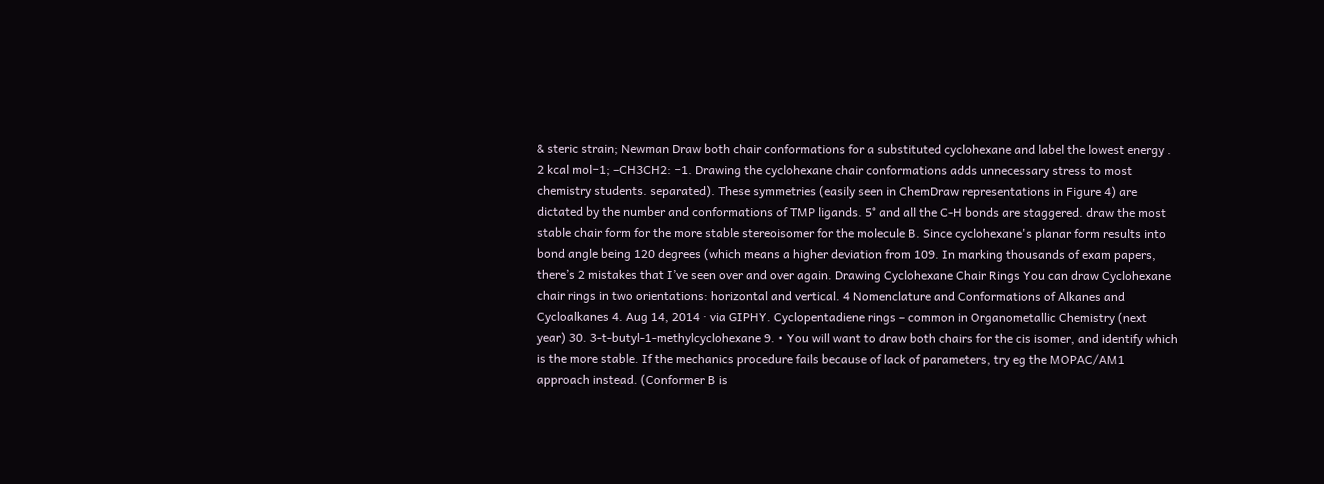& steric strain; Newman Draw both chair conformations for a substituted cyclohexane and label the lowest energy . 2 kcal mol−1; –CH3CH2: −1. Drawing the cyclohexane chair conformations adds unnecessary stress to most chemistry students. separated). These symmetries (easily seen in ChemDraw representations in Figure 4) are dictated by the number and conformations of TMP ligands. 5° and all the C-H bonds are staggered. draw the most stable chair form for the more stable stereoisomer for the molecule B. Since cyclohexane's planar form results into bond angle being 120 degrees (which means a higher deviation from 109. In marking thousands of exam papers, there’s 2 mistakes that I’ve seen over and over again. Drawing Cyclohexane Chair Rings You can draw Cyclohexane chair rings in two orientations: horizontal and vertical. 4 Nomenclature and Conformations of Alkanes and Cycloalkanes 4. Aug 14, 2014 · via GIPHY. Cyclopentadiene rings – common in Organometallic Chemistry (next year) 30. 3-t-butyl-1-methylcyclohexane 9. • You will want to draw both chairs for the cis isomer, and identify which is the more stable. If the mechanics procedure fails because of lack of parameters, try eg the MOPAC/AM1 approach instead. (Conformer B is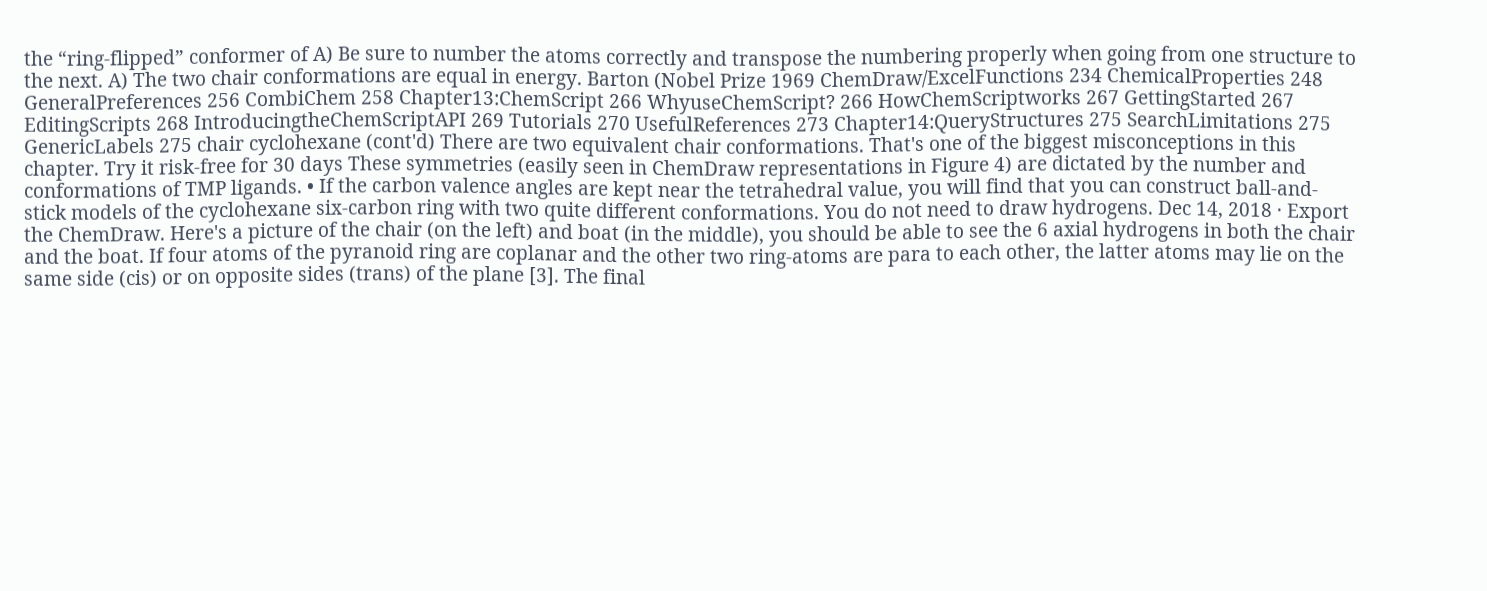the “ring-flipped” conformer of A) Be sure to number the atoms correctly and transpose the numbering properly when going from one structure to the next. A) The two chair conformations are equal in energy. Barton (Nobel Prize 1969 ChemDraw/ExcelFunctions 234 ChemicalProperties 248 GeneralPreferences 256 CombiChem 258 Chapter13:ChemScript 266 WhyuseChemScript? 266 HowChemScriptworks 267 GettingStarted 267 EditingScripts 268 IntroducingtheChemScriptAPI 269 Tutorials 270 UsefulReferences 273 Chapter14:QueryStructures 275 SearchLimitations 275 GenericLabels 275 chair cyclohexane (cont'd) There are two equivalent chair conformations. That's one of the biggest misconceptions in this chapter. Try it risk-free for 30 days These symmetries (easily seen in ChemDraw representations in Figure 4) are dictated by the number and conformations of TMP ligands. • If the carbon valence angles are kept near the tetrahedral value, you will find that you can construct ball-and-stick models of the cyclohexane six-carbon ring with two quite different conformations. You do not need to draw hydrogens. Dec 14, 2018 · Export the ChemDraw. Here's a picture of the chair (on the left) and boat (in the middle), you should be able to see the 6 axial hydrogens in both the chair and the boat. If four atoms of the pyranoid ring are coplanar and the other two ring-atoms are para to each other, the latter atoms may lie on the same side (cis) or on opposite sides (trans) of the plane [3]. The final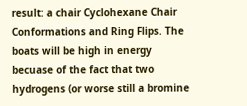result: a chair Cyclohexane Chair Conformations and Ring Flips. The boats will be high in energy becuase of the fact that two hydrogens (or worse still a bromine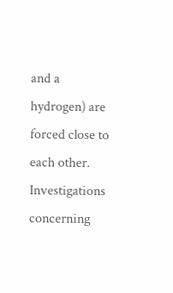and a hydrogen) are forced close to each other. Investigations concerning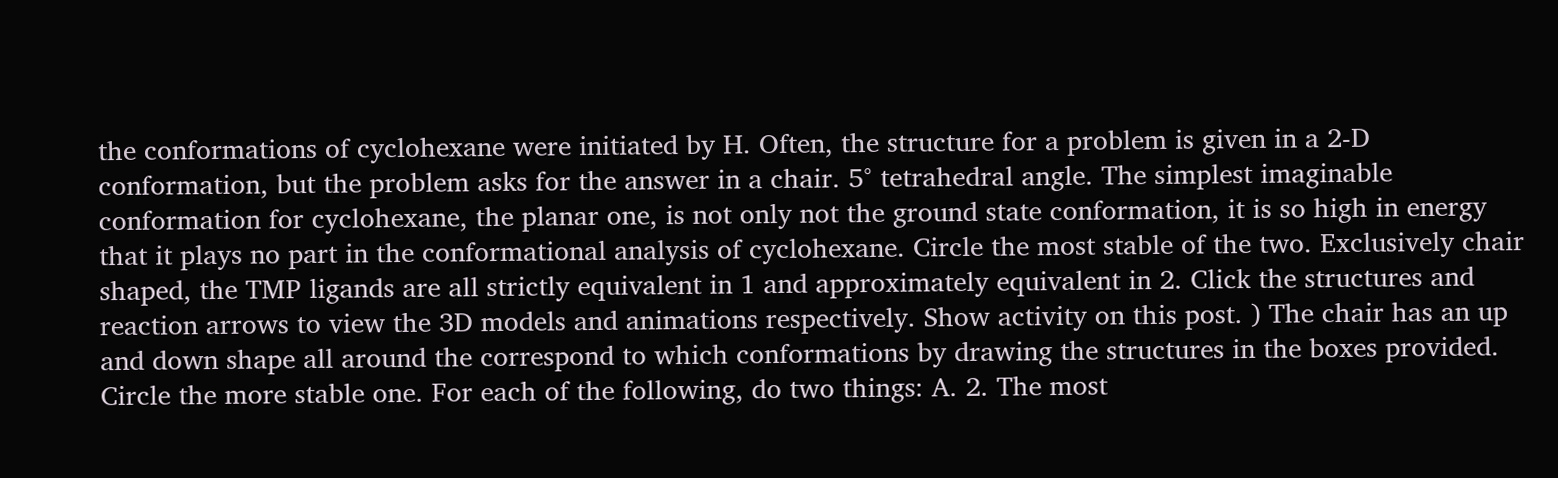the conformations of cyclohexane were initiated by H. Often, the structure for a problem is given in a 2-D conformation, but the problem asks for the answer in a chair. 5° tetrahedral angle. The simplest imaginable conformation for cyclohexane, the planar one, is not only not the ground state conformation, it is so high in energy that it plays no part in the conformational analysis of cyclohexane. Circle the most stable of the two. Exclusively chair shaped, the TMP ligands are all strictly equivalent in 1 and approximately equivalent in 2. Click the structures and reaction arrows to view the 3D models and animations respectively. Show activity on this post. ) The chair has an up and down shape all around the correspond to which conformations by drawing the structures in the boxes provided. Circle the more stable one. For each of the following, do two things: A. 2. The most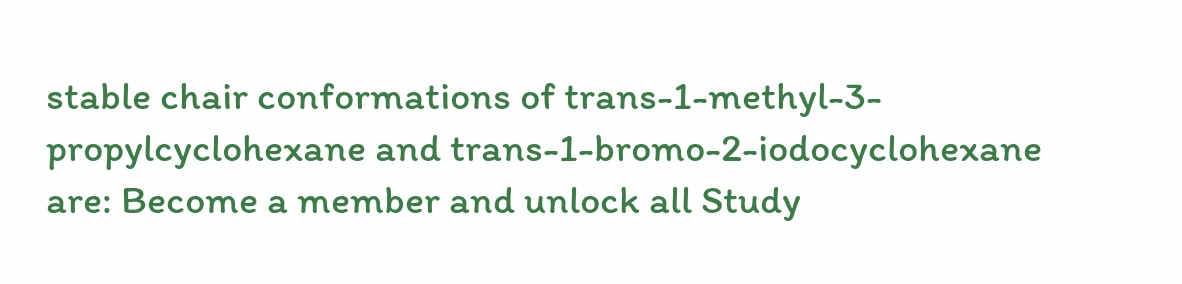stable chair conformations of trans-1-methyl-3-propylcyclohexane and trans-1-bromo-2-iodocyclohexane are: Become a member and unlock all Study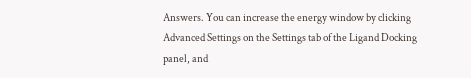Answers. You can increase the energy window by clicking Advanced Settings on the Settings tab of the Ligand Docking panel, and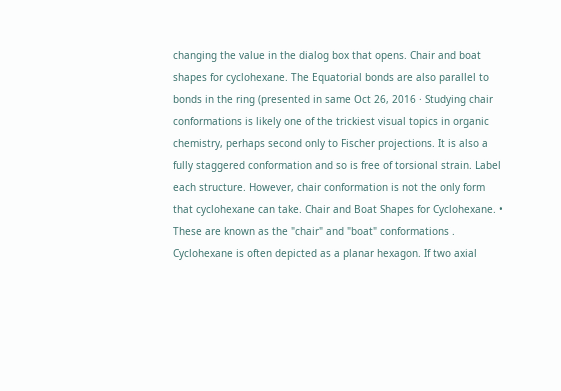changing the value in the dialog box that opens. Chair and boat shapes for cyclohexane. The Equatorial bonds are also parallel to bonds in the ring (presented in same Oct 26, 2016 · Studying chair conformations is likely one of the trickiest visual topics in organic chemistry, perhaps second only to Fischer projections. It is also a fully staggered conformation and so is free of torsional strain. Label each structure. However, chair conformation is not the only form that cyclohexane can take. Chair and Boat Shapes for Cyclohexane. • These are known as the "chair" and "boat" conformations . Cyclohexane is often depicted as a planar hexagon. If two axial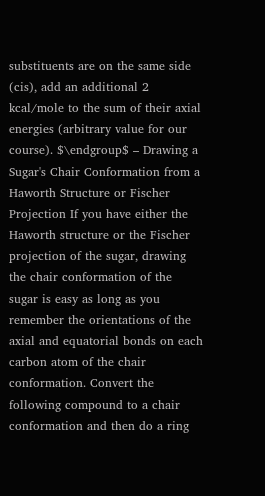substituents are on the same side (cis), add an additional 2 kcal/mole to the sum of their axial energies (arbitrary value for our course). $\endgroup$ – Drawing a Sugar's Chair Conformation from a Haworth Structure or Fischer Projection If you have either the Haworth structure or the Fischer projection of the sugar, drawing the chair conformation of the sugar is easy as long as you remember the orientations of the axial and equatorial bonds on each carbon atom of the chair conformation. Convert the following compound to a chair conformation and then do a ring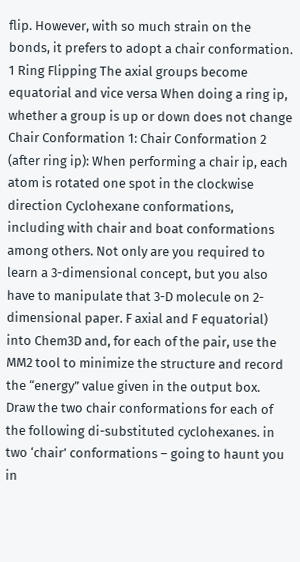flip. However, with so much strain on the bonds, it prefers to adopt a chair conformation. 1 Ring Flipping The axial groups become equatorial and vice versa When doing a ring ip, whether a group is up or down does not change Chair Conformation 1: Chair Conformation 2 (after ring ip): When performing a chair ip, each atom is rotated one spot in the clockwise direction Cyclohexane conformations, including with chair and boat conformations among others. Not only are you required to learn a 3-dimensional concept, but you also have to manipulate that 3-D molecule on 2-dimensional paper. F axial and F equatorial) into Chem3D and, for each of the pair, use the MM2 tool to minimize the structure and record the “energy” value given in the output box. Draw the two chair conformations for each of the following di-substituted cyclohexanes. in two ‘chair’ conformations – going to haunt you in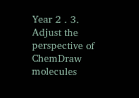Year 2 . 3. Adjust the perspective of ChemDraw molecules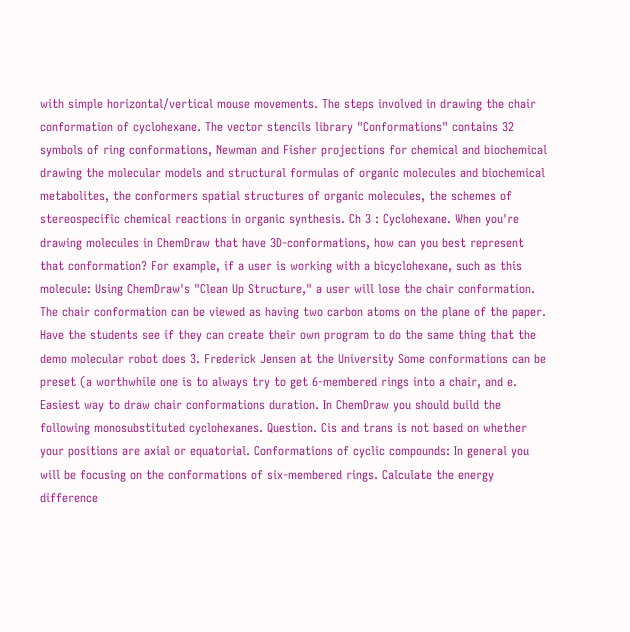with simple horizontal/vertical mouse movements. The steps involved in drawing the chair conformation of cyclohexane. The vector stencils library "Conformations" contains 32 symbols of ring conformations, Newman and Fisher projections for chemical and biochemical drawing the molecular models and structural formulas of organic molecules and biochemical metabolites, the conformers spatial structures of organic molecules, the schemes of stereospecific chemical reactions in organic synthesis. Ch 3 : Cyclohexane. When you're drawing molecules in ChemDraw that have 3D-conformations, how can you best represent that conformation? For example, if a user is working with a bicyclohexane, such as this molecule: Using ChemDraw's "Clean Up Structure," a user will lose the chair conformation. The chair conformation can be viewed as having two carbon atoms on the plane of the paper. Have the students see if they can create their own program to do the same thing that the demo molecular robot does 3. Frederick Jensen at the University Some conformations can be preset (a worthwhile one is to always try to get 6-membered rings into a chair, and e. Easiest way to draw chair conformations duration. In ChemDraw you should build the following monosubstituted cyclohexanes. Question. Cis and trans is not based on whether your positions are axial or equatorial. Conformations of cyclic compounds: In general you will be focusing on the conformations of six-membered rings. Calculate the energy difference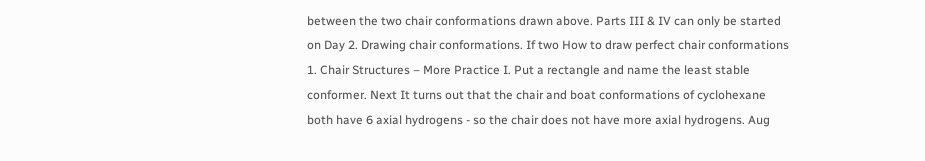between the two chair conformations drawn above. Parts III & IV can only be started on Day 2. Drawing chair conformations. If two How to draw perfect chair conformations 1. Chair Structures – More Practice I. Put a rectangle and name the least stable conformer. Next It turns out that the chair and boat conformations of cyclohexane both have 6 axial hydrogens - so the chair does not have more axial hydrogens. Aug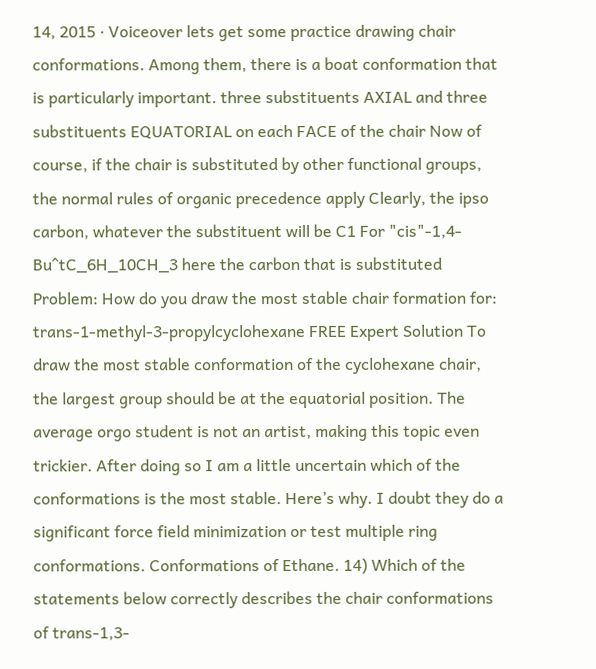14, 2015 · Voiceover lets get some practice drawing chair conformations. Among them, there is a boat conformation that is particularly important. three substituents AXIAL and three substituents EQUATORIAL on each FACE of the chair Now of course, if the chair is substituted by other functional groups, the normal rules of organic precedence apply Clearly, the ipso carbon, whatever the substituent will be C1 For "cis"-1,4-Bu^tC_6H_10CH_3 here the carbon that is substituted Problem: How do you draw the most stable chair formation for: trans-1-methyl-3-propylcyclohexane FREE Expert Solution To draw the most stable conformation of the cyclohexane chair, the largest group should be at the equatorial position. The average orgo student is not an artist, making this topic even trickier. After doing so I am a little uncertain which of the conformations is the most stable. Here’s why. I doubt they do a significant force field minimization or test multiple ring conformations. Conformations of Ethane. 14) Which of the statements below correctly describes the chair conformations of trans-1,3-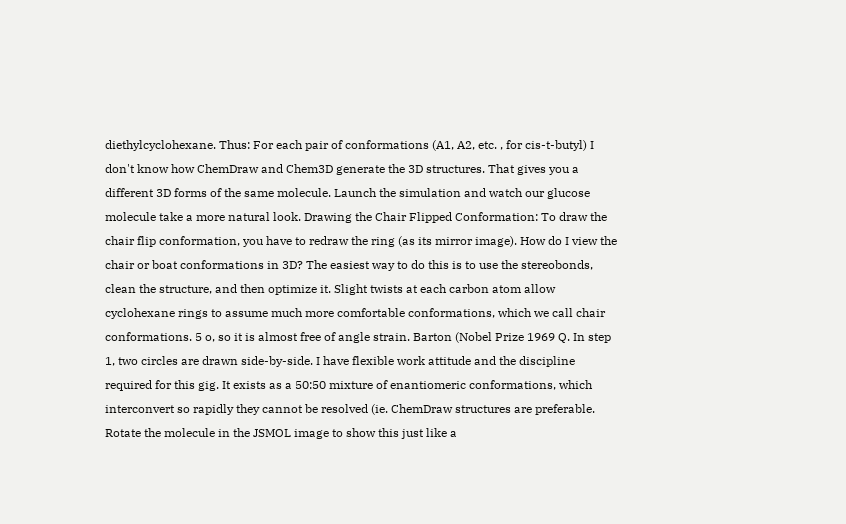diethylcyclohexane. Thus: For each pair of conformations (A1, A2, etc. , for cis-t-butyl) I don't know how ChemDraw and Chem3D generate the 3D structures. That gives you a different 3D forms of the same molecule. Launch the simulation and watch our glucose molecule take a more natural look. Drawing the Chair Flipped Conformation: To draw the chair flip conformation, you have to redraw the ring (as its mirror image). How do I view the chair or boat conformations in 3D? The easiest way to do this is to use the stereobonds, clean the structure, and then optimize it. Slight twists at each carbon atom allow cyclohexane rings to assume much more comfortable conformations, which we call chair conformations. 5 o, so it is almost free of angle strain. Barton (Nobel Prize 1969 Q. In step 1, two circles are drawn side-by-side. I have flexible work attitude and the discipline required for this gig. It exists as a 50:50 mixture of enantiomeric conformations, which interconvert so rapidly they cannot be resolved (ie. ChemDraw structures are preferable. Rotate the molecule in the JSMOL image to show this just like a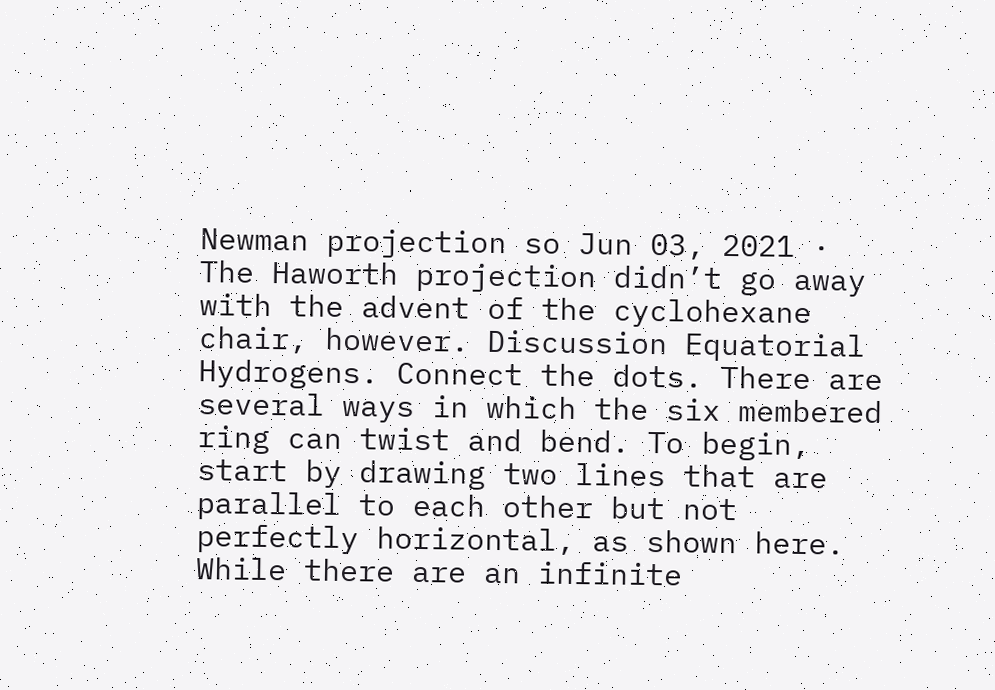Newman projection so Jun 03, 2021 · The Haworth projection didn’t go away with the advent of the cyclohexane chair, however. Discussion Equatorial Hydrogens. Connect the dots. There are several ways in which the six membered ring can twist and bend. To begin, start by drawing two lines that are parallel to each other but not perfectly horizontal, as shown here. While there are an infinite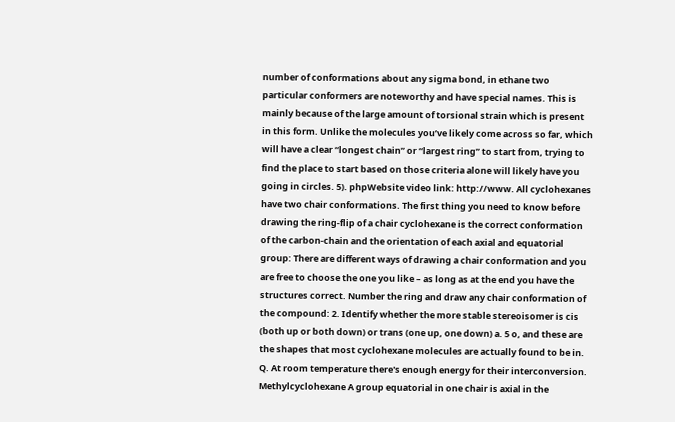number of conformations about any sigma bond, in ethane two particular conformers are noteworthy and have special names. This is mainly because of the large amount of torsional strain which is present in this form. Unlike the molecules you’ve likely come across so far, which will have a clear “longest chain” or “largest ring” to start from, trying to find the place to start based on those criteria alone will likely have you going in circles. 5). phpWebsite video link: http://www. All cyclohexanes have two chair conformations. The first thing you need to know before drawing the ring-flip of a chair cyclohexane is the correct conformation of the carbon-chain and the orientation of each axial and equatorial group: There are different ways of drawing a chair conformation and you are free to choose the one you like – as long as at the end you have the structures correct. Number the ring and draw any chair conformation of the compound: 2. Identify whether the more stable stereoisomer is cis (both up or both down) or trans (one up, one down) a. 5 o, and these are the shapes that most cyclohexane molecules are actually found to be in. Q. At room temperature there's enough energy for their interconversion. Methylcyclohexane A group equatorial in one chair is axial in the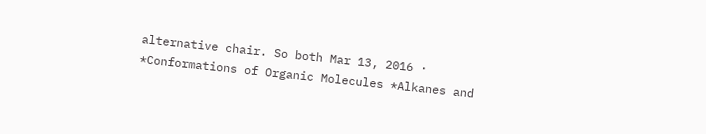alternative chair. So both Mar 13, 2016 · *Conformations of Organic Molecules *Alkanes and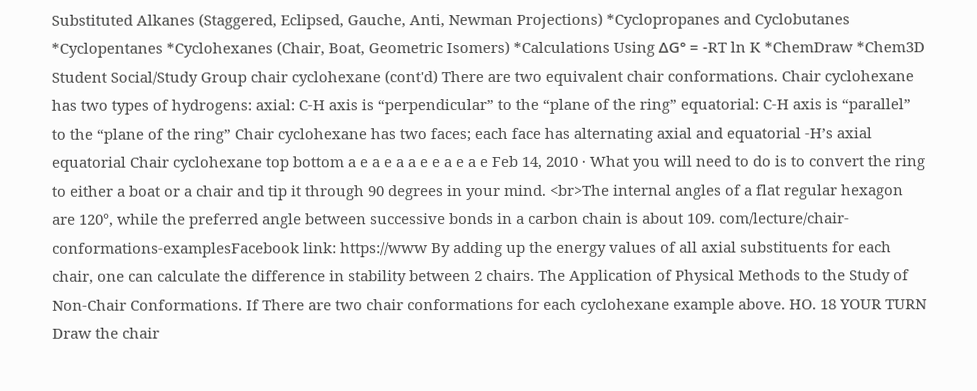Substituted Alkanes (Staggered, Eclipsed, Gauche, Anti, Newman Projections) *Cyclopropanes and Cyclobutanes *Cyclopentanes *Cyclohexanes (Chair, Boat, Geometric Isomers) *Calculations Using ΔG° = -RT ln K *ChemDraw *Chem3D Student Social/Study Group chair cyclohexane (cont'd) There are two equivalent chair conformations. Chair cyclohexane has two types of hydrogens: axial: C-H axis is “perpendicular” to the “plane of the ring” equatorial: C-H axis is “parallel” to the “plane of the ring” Chair cyclohexane has two faces; each face has alternating axial and equatorial -H’s axial equatorial Chair cyclohexane top bottom a e a e a a e e a e a e Feb 14, 2010 · What you will need to do is to convert the ring to either a boat or a chair and tip it through 90 degrees in your mind. <br>The internal angles of a flat regular hexagon are 120°, while the preferred angle between successive bonds in a carbon chain is about 109. com/lecture/chair-conformations-examplesFacebook link: https://www By adding up the energy values of all axial substituents for each chair, one can calculate the difference in stability between 2 chairs. The Application of Physical Methods to the Study of Non‐Chair Conformations. If There are two chair conformations for each cyclohexane example above. HO. 18 YOUR TURN Draw the chair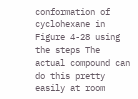conformation of cyclohexane in Figure 4-28 using the steps The actual compound can do this pretty easily at room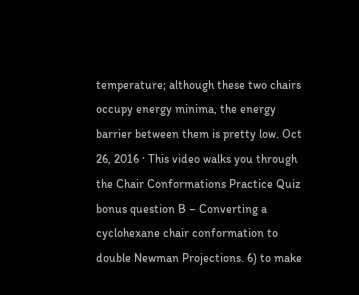temperature; although these two chairs occupy energy minima, the energy barrier between them is pretty low. Oct 26, 2016 · This video walks you through the Chair Conformations Practice Quiz bonus question B – Converting a cyclohexane chair conformation to double Newman Projections. 6) to make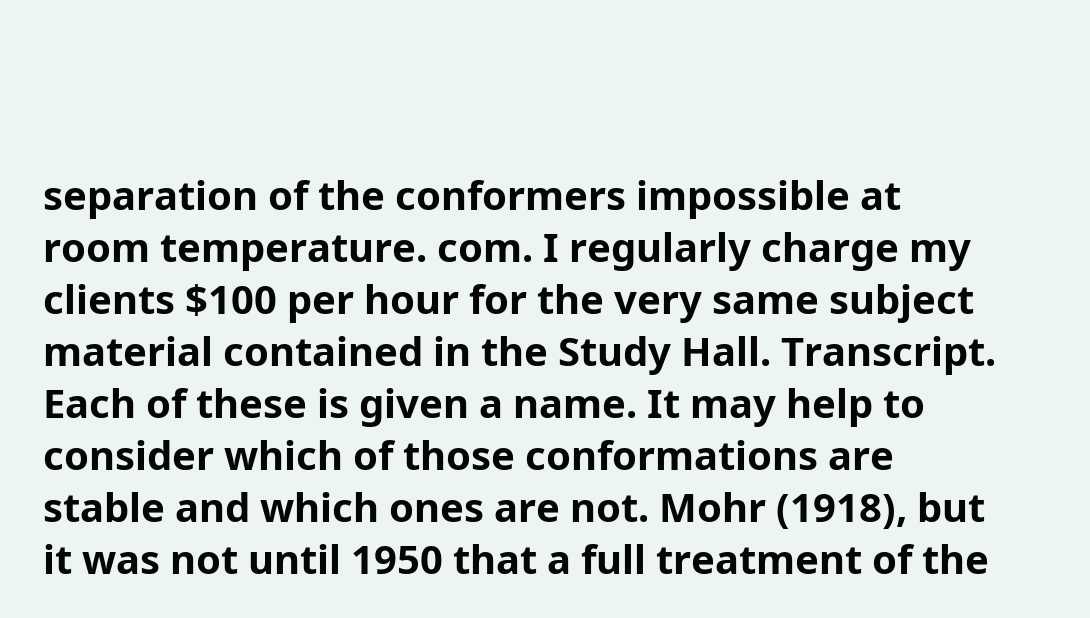separation of the conformers impossible at room temperature. com. I regularly charge my clients $100 per hour for the very same subject material contained in the Study Hall. Transcript. Each of these is given a name. It may help to consider which of those conformations are stable and which ones are not. Mohr (1918), but it was not until 1950 that a full treatment of the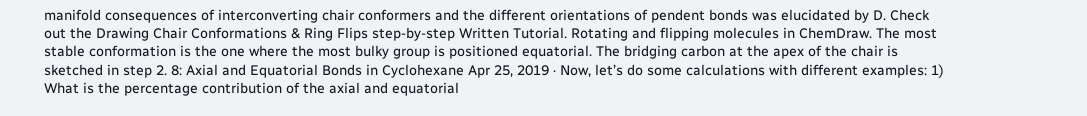manifold consequences of interconverting chair conformers and the different orientations of pendent bonds was elucidated by D. Check out the Drawing Chair Conformations & Ring Flips step-by-step Written Tutorial. Rotating and flipping molecules in ChemDraw. The most stable conformation is the one where the most bulky group is positioned equatorial. The bridging carbon at the apex of the chair is sketched in step 2. 8: Axial and Equatorial Bonds in Cyclohexane Apr 25, 2019 · Now, let’s do some calculations with different examples: 1) What is the percentage contribution of the axial and equatorial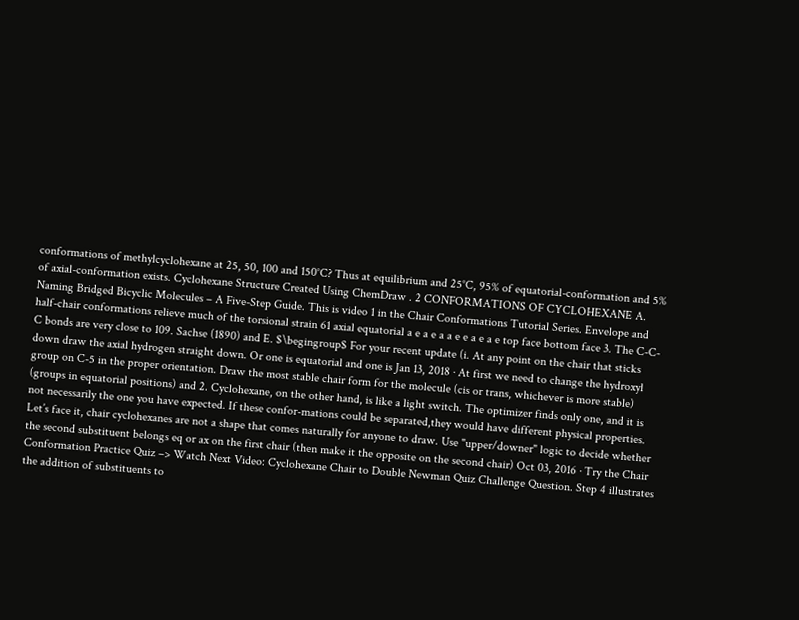conformations of methylcyclohexane at 25, 50, 100 and 150°C? Thus at equilibrium and 25°C, 95% of equatorial-conformation and 5% of axial-conformation exists. Cyclohexane Structure Created Using ChemDraw . 2 CONFORMATIONS OF CYCLOHEXANE A. Naming Bridged Bicyclic Molecules – A Five-Step Guide. This is video 1 in the Chair Conformations Tutorial Series. Envelope and half-chair conformations relieve much of the torsional strain 61 axial equatorial a e a e a a e e a e a e top face bottom face 3. The C-C-C bonds are very close to 109. Sachse (1890) and E. $\begingroup$ For your recent update (i. At any point on the chair that sticks down draw the axial hydrogen straight down. Or one is equatorial and one is Jan 13, 2018 · At first we need to change the hydroxyl group on C-5 in the proper orientation. Draw the most stable chair form for the molecule (cis or trans, whichever is more stable) (groups in equatorial positions) and 2. Cyclohexane, on the other hand, is like a light switch. The optimizer finds only one, and it is not necessarily the one you have expected. If these confor-mations could be separated,they would have different physical properties. Let’s face it, chair cyclohexanes are not a shape that comes naturally for anyone to draw. Use "upper/downer" logic to decide whether the second substituent belongs eq or ax on the first chair (then make it the opposite on the second chair) Oct 03, 2016 · Try the Chair Conformation Practice Quiz –> Watch Next Video: Cyclohexane Chair to Double Newman Quiz Challenge Question. Step 4 illustrates the addition of substituents to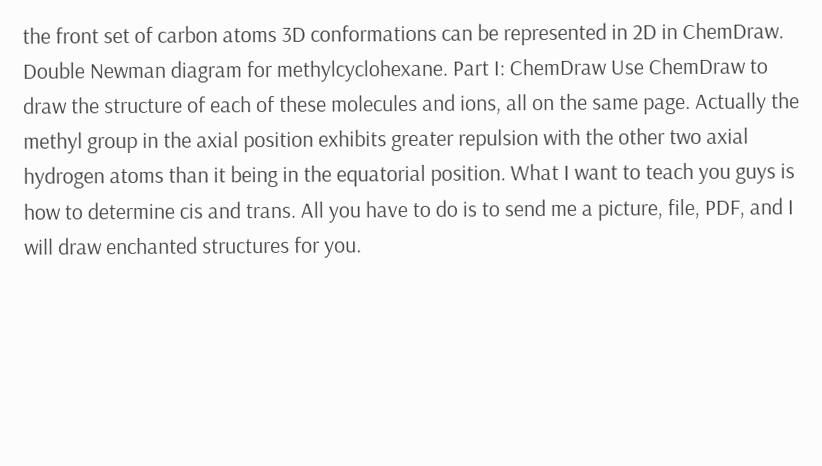the front set of carbon atoms 3D conformations can be represented in 2D in ChemDraw. Double Newman diagram for methylcyclohexane. Part I: ChemDraw Use ChemDraw to draw the structure of each of these molecules and ions, all on the same page. Actually the methyl group in the axial position exhibits greater repulsion with the other two axial hydrogen atoms than it being in the equatorial position. What I want to teach you guys is how to determine cis and trans. All you have to do is to send me a picture, file, PDF, and I will draw enchanted structures for you.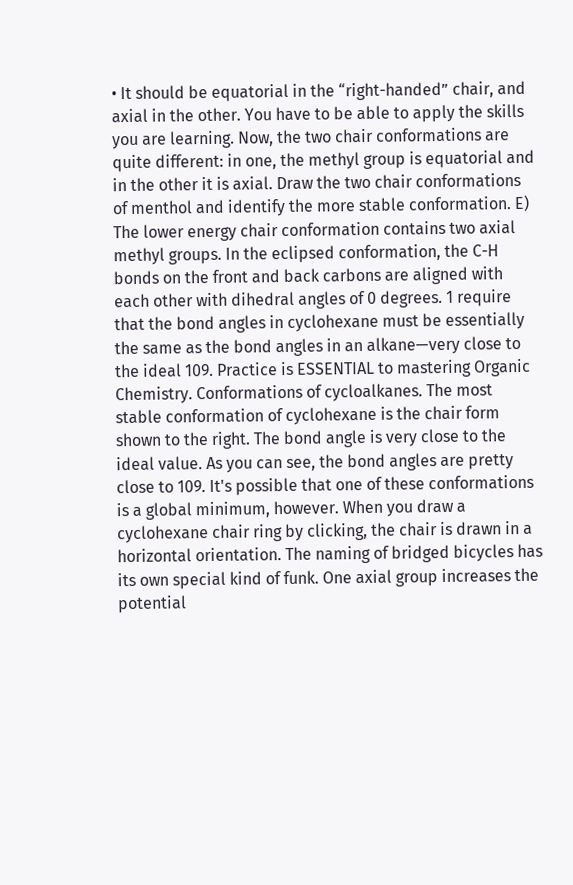• It should be equatorial in the “right-handed” chair, and axial in the other. You have to be able to apply the skills you are learning. Now, the two chair conformations are quite different: in one, the methyl group is equatorial and in the other it is axial. Draw the two chair conformations of menthol and identify the more stable conformation. E) The lower energy chair conformation contains two axial methyl groups. In the eclipsed conformation, the C-H bonds on the front and back carbons are aligned with each other with dihedral angles of 0 degrees. 1 require that the bond angles in cyclohexane must be essentially the same as the bond angles in an alkane—very close to the ideal 109. Practice is ESSENTIAL to mastering Organic Chemistry. Conformations of cycloalkanes. The most stable conformation of cyclohexane is the chair form shown to the right. The bond angle is very close to the ideal value. As you can see, the bond angles are pretty close to 109. It's possible that one of these conformations is a global minimum, however. When you draw a cyclohexane chair ring by clicking, the chair is drawn in a horizontal orientation. The naming of bridged bicycles has its own special kind of funk. One axial group increases the potential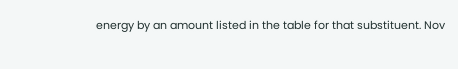energy by an amount listed in the table for that substituent. Nov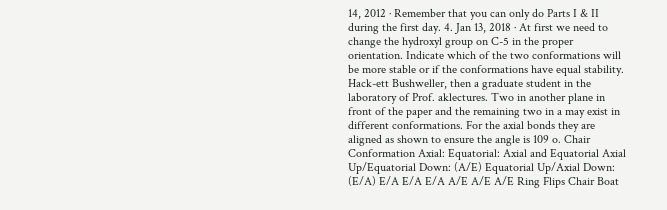14, 2012 · Remember that you can only do Parts I & II during the first day. 4. Jan 13, 2018 · At first we need to change the hydroxyl group on C-5 in the proper orientation. Indicate which of the two conformations will be more stable or if the conformations have equal stability. Hack-ett Bushweller, then a graduate student in the laboratory of Prof. aklectures. Two in another plane in front of the paper and the remaining two in a may exist in different conformations. For the axial bonds they are aligned as shown to ensure the angle is 109 o. Chair Conformation Axial: Equatorial: Axial and Equatorial Axial Up/Equatorial Down: (A/E) Equatorial Up/Axial Down: (E/A) E/A E/A E/A A/E A/E A/E Ring Flips Chair Boat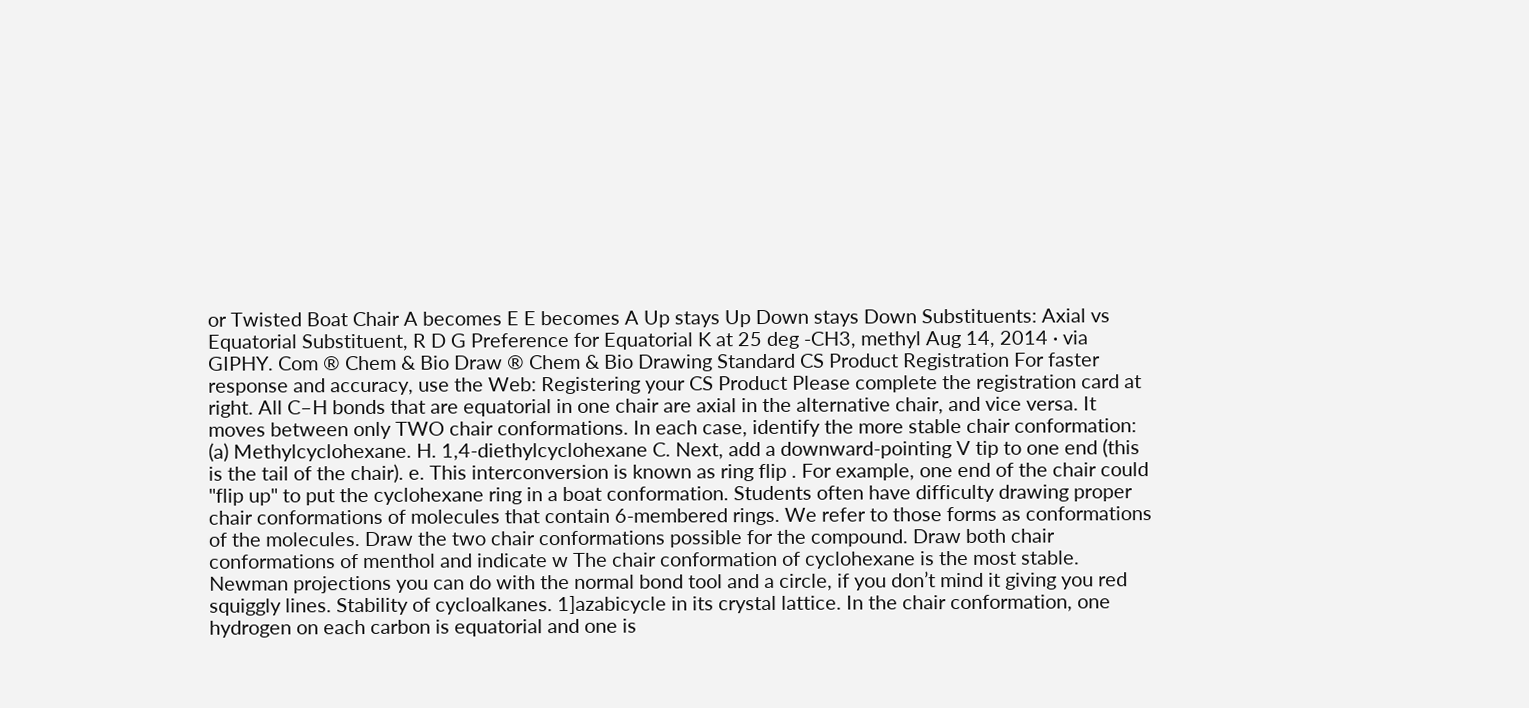or Twisted Boat Chair A becomes E E becomes A Up stays Up Down stays Down Substituents: Axial vs Equatorial Substituent, R D G Preference for Equatorial K at 25 deg -CH3, methyl Aug 14, 2014 · via GIPHY. Com ® Chem & Bio Draw ® Chem & Bio Drawing Standard CS Product Registration For faster response and accuracy, use the Web: Registering your CS Product Please complete the registration card at right. All C–H bonds that are equatorial in one chair are axial in the alternative chair, and vice versa. It moves between only TWO chair conformations. In each case, identify the more stable chair conformation: (a) Methylcyclohexane. H. 1,4-diethylcyclohexane C. Next, add a downward-pointing V tip to one end (this is the tail of the chair). e. This interconversion is known as ring flip . For example, one end of the chair could "flip up" to put the cyclohexane ring in a boat conformation. Students often have difficulty drawing proper chair conformations of molecules that contain 6-membered rings. We refer to those forms as conformations of the molecules. Draw the two chair conformations possible for the compound. Draw both chair conformations of menthol and indicate w The chair conformation of cyclohexane is the most stable. Newman projections you can do with the normal bond tool and a circle, if you don’t mind it giving you red squiggly lines. Stability of cycloalkanes. 1]azabicycle in its crystal lattice. In the chair conformation, one hydrogen on each carbon is equatorial and one is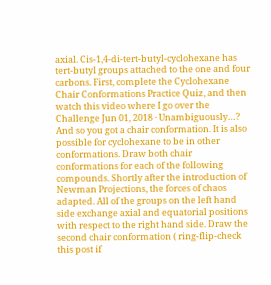axial. Cis-1,4-di-tert-butyl-cyclohexane has tert-butyl groups attached to the one and four carbons. First, complete the Cyclohexane Chair Conformations Practice Quiz, and then watch this video where I go over the Challenge Jun 01, 2018 · Unambiguously…? And so you got a chair conformation. It is also possible for cyclohexane to be in other conformations. Draw both chair conformations for each of the following compounds. Shortly after the introduction of Newman Projections, the forces of chaos adapted. All of the groups on the left hand side exchange axial and equatorial positions with respect to the right hand side. Draw the second chair conformation ( ring-flip-check this post if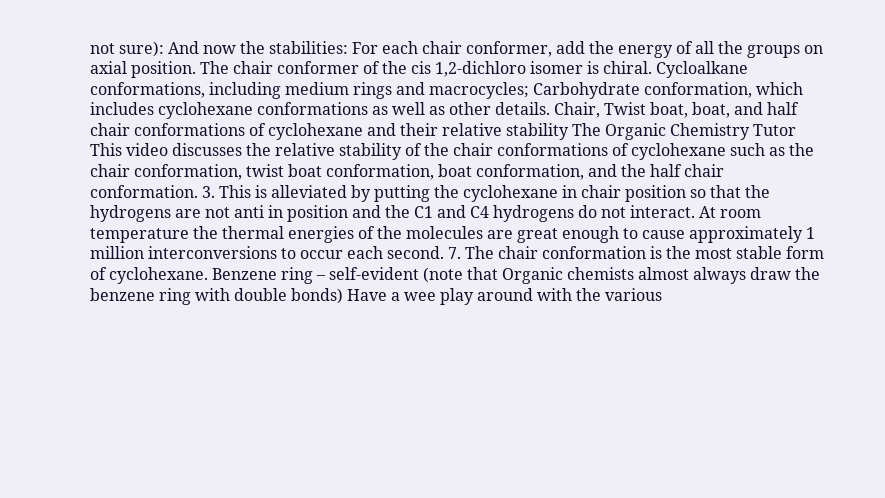not sure): And now the stabilities: For each chair conformer, add the energy of all the groups on axial position. The chair conformer of the cis 1,2-dichloro isomer is chiral. Cycloalkane conformations, including medium rings and macrocycles; Carbohydrate conformation, which includes cyclohexane conformations as well as other details. Chair, Twist boat, boat, and half chair conformations of cyclohexane and their relative stability The Organic Chemistry Tutor This video discusses the relative stability of the chair conformations of cyclohexane such as the chair conformation, twist boat conformation, boat conformation, and the half chair conformation. 3. This is alleviated by putting the cyclohexane in chair position so that the hydrogens are not anti in position and the C1 and C4 hydrogens do not interact. At room temperature the thermal energies of the molecules are great enough to cause approximately 1 million interconversions to occur each second. 7. The chair conformation is the most stable form of cyclohexane. Benzene ring – self-evident (note that Organic chemists almost always draw the benzene ring with double bonds) Have a wee play around with the various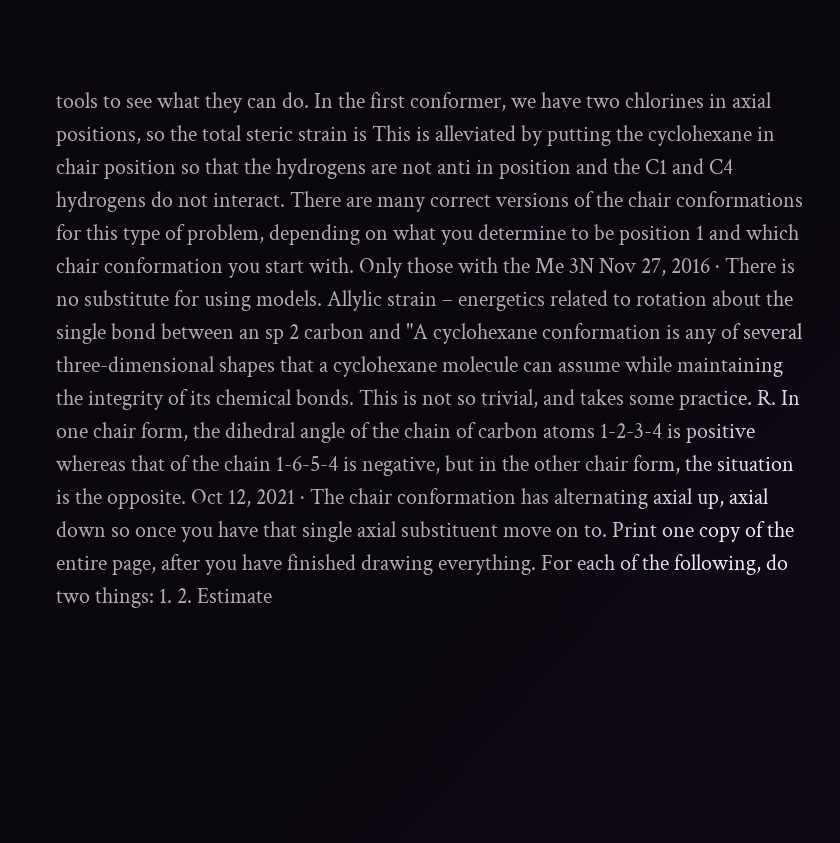tools to see what they can do. In the first conformer, we have two chlorines in axial positions, so the total steric strain is This is alleviated by putting the cyclohexane in chair position so that the hydrogens are not anti in position and the C1 and C4 hydrogens do not interact. There are many correct versions of the chair conformations for this type of problem, depending on what you determine to be position 1 and which chair conformation you start with. Only those with the Me 3N Nov 27, 2016 · There is no substitute for using models. Allylic strain – energetics related to rotation about the single bond between an sp 2 carbon and "A cyclohexane conformation is any of several three-dimensional shapes that a cyclohexane molecule can assume while maintaining the integrity of its chemical bonds. This is not so trivial, and takes some practice. R. In one chair form, the dihedral angle of the chain of carbon atoms 1-2-3-4 is positive whereas that of the chain 1-6-5-4 is negative, but in the other chair form, the situation is the opposite. Oct 12, 2021 · The chair conformation has alternating axial up, axial down so once you have that single axial substituent move on to. Print one copy of the entire page, after you have finished drawing everything. For each of the following, do two things: 1. 2. Estimate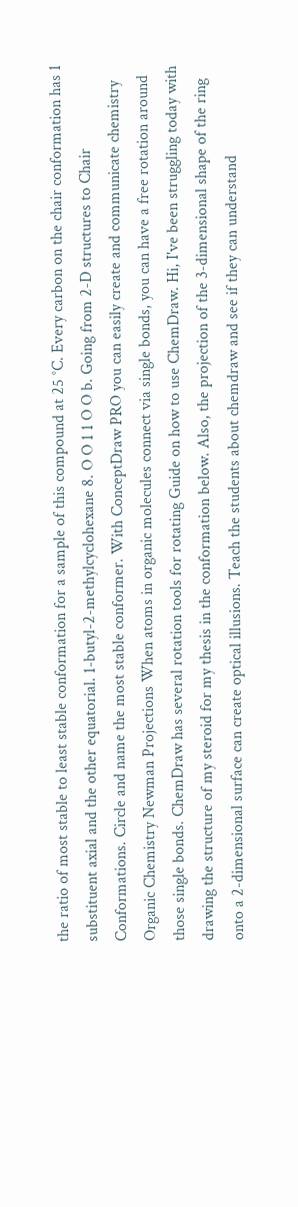the ratio of most stable to least stable conformation for a sample of this compound at 25 °C. Every carbon on the chair conformation has 1 substituent axial and the other equatorial. 1-butyl-2-methylcyclohexane 8. O O 1 1 O O b. Going from 2-D structures to Chair Conformations. Circle and name the most stable conformer. With ConceptDraw PRO you can easily create and communicate chemistry Organic Chemistry Newman Projections When atoms in organic molecules connect via single bonds, you can have a free rotation around those single bonds. ChemDraw has several rotation tools for rotating Guide on how to use ChemDraw. Hi, I've been struggling today with drawing the structure of my steroid for my thesis in the conformation below. Also, the projection of the 3-dimensional shape of the ring onto a 2-dimensional surface can create optical illusions. Teach the students about chemdraw and see if they can understand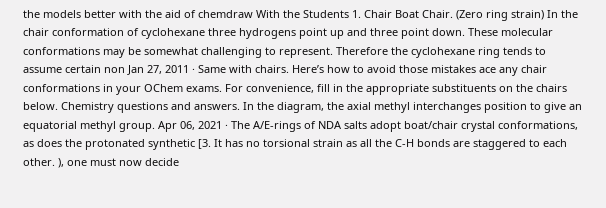the models better with the aid of chemdraw With the Students 1. Chair Boat Chair. (Zero ring strain) In the chair conformation of cyclohexane three hydrogens point up and three point down. These molecular conformations may be somewhat challenging to represent. Therefore the cyclohexane ring tends to assume certain non Jan 27, 2011 · Same with chairs. Here’s how to avoid those mistakes ace any chair conformations in your OChem exams. For convenience, fill in the appropriate substituents on the chairs below. Chemistry questions and answers. In the diagram, the axial methyl interchanges position to give an equatorial methyl group. Apr 06, 2021 · The A/E-rings of NDA salts adopt boat/chair crystal conformations, as does the protonated synthetic [3. It has no torsional strain as all the C-H bonds are staggered to each other. ), one must now decide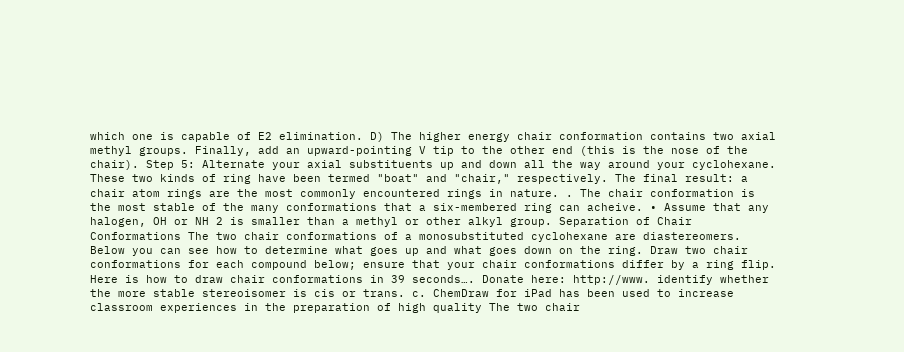which one is capable of E2 elimination. D) The higher energy chair conformation contains two axial methyl groups. Finally, add an upward-pointing V tip to the other end (this is the nose of the chair). Step 5: Alternate your axial substituents up and down all the way around your cyclohexane. These two kinds of ring have been termed "boat" and "chair," respectively. The final result: a chair atom rings are the most commonly encountered rings in nature. . The chair conformation is the most stable of the many conformations that a six-membered ring can acheive. • Assume that any halogen, OH or NH 2 is smaller than a methyl or other alkyl group. Separation of Chair Conformations The two chair conformations of a monosubstituted cyclohexane are diastereomers. Below you can see how to determine what goes up and what goes down on the ring. Draw two chair conformations for each compound below; ensure that your chair conformations differ by a ring flip. Here is how to draw chair conformations in 39 seconds…. Donate here: http://www. identify whether the more stable stereoisomer is cis or trans. c. ChemDraw for iPad has been used to increase classroom experiences in the preparation of high quality The two chair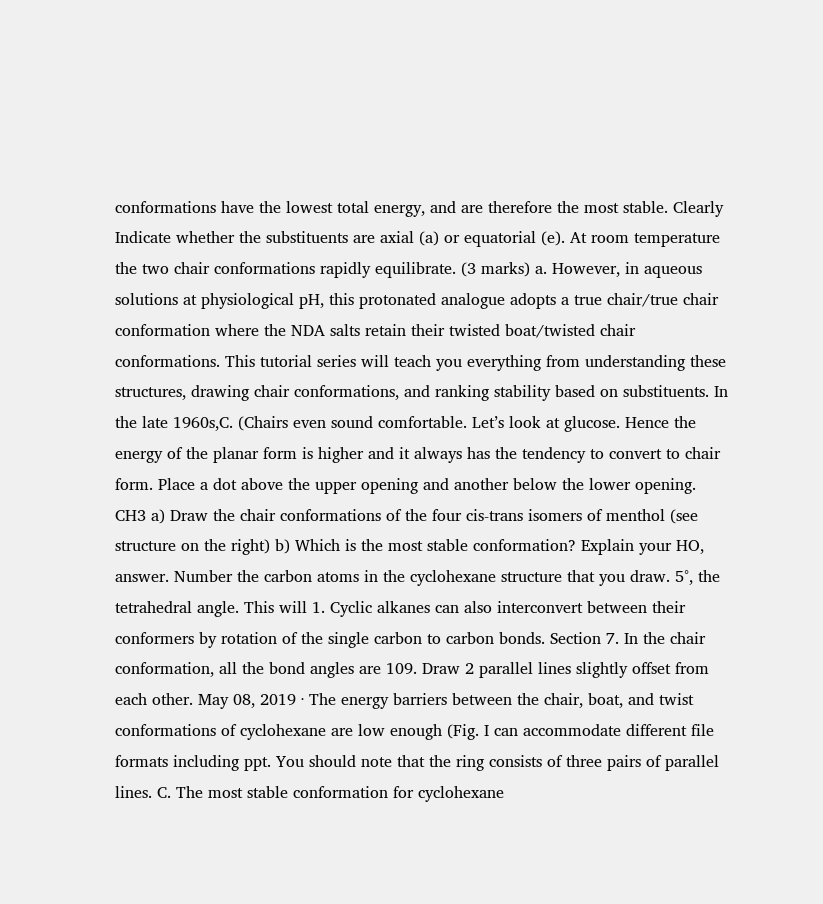conformations have the lowest total energy, and are therefore the most stable. Clearly Indicate whether the substituents are axial (a) or equatorial (e). At room temperature the two chair conformations rapidly equilibrate. (3 marks) a. However, in aqueous solutions at physiological pH, this protonated analogue adopts a true chair/true chair conformation where the NDA salts retain their twisted boat/twisted chair conformations. This tutorial series will teach you everything from understanding these structures, drawing chair conformations, and ranking stability based on substituents. In the late 1960s,C. (Chairs even sound comfortable. Let’s look at glucose. Hence the energy of the planar form is higher and it always has the tendency to convert to chair form. Place a dot above the upper opening and another below the lower opening. CH3 a) Draw the chair conformations of the four cis-trans isomers of menthol (see structure on the right) b) Which is the most stable conformation? Explain your HO, answer. Number the carbon atoms in the cyclohexane structure that you draw. 5°, the tetrahedral angle. This will 1. Cyclic alkanes can also interconvert between their conformers by rotation of the single carbon to carbon bonds. Section 7. In the chair conformation, all the bond angles are 109. Draw 2 parallel lines slightly offset from each other. May 08, 2019 · The energy barriers between the chair, boat, and twist conformations of cyclohexane are low enough (Fig. I can accommodate different file formats including ppt. You should note that the ring consists of three pairs of parallel lines. C. The most stable conformation for cyclohexane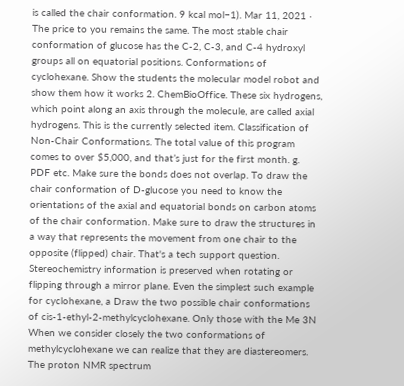is called the chair conformation. 9 kcal mol−1). Mar 11, 2021 · The price to you remains the same. The most stable chair conformation of glucose has the C-2, C-3, and C-4 hydroxyl groups all on equatorial positions. Conformations of cyclohexane. Show the students the molecular model robot and show them how it works 2. ChemBioOffice. These six hydrogens, which point along an axis through the molecule, are called axial hydrogens. This is the currently selected item. Classification of Non‐Chair Conformations. The total value of this program comes to over $5,000, and that’s just for the first month. g. PDF etc. Make sure the bonds does not overlap. To draw the chair conformation of D-glucose you need to know the orientations of the axial and equatorial bonds on carbon atoms of the chair conformation. Make sure to draw the structures in a way that represents the movement from one chair to the opposite (flipped) chair. That's a tech support question. Stereochemistry information is preserved when rotating or flipping through a mirror plane. Even the simplest such example for cyclohexane, a Draw the two possible chair conformations of cis-1-ethyl-2-methylcyclohexane. Only those with the Me 3N When we consider closely the two conformations of methylcyclohexane we can realize that they are diastereomers. The proton NMR spectrum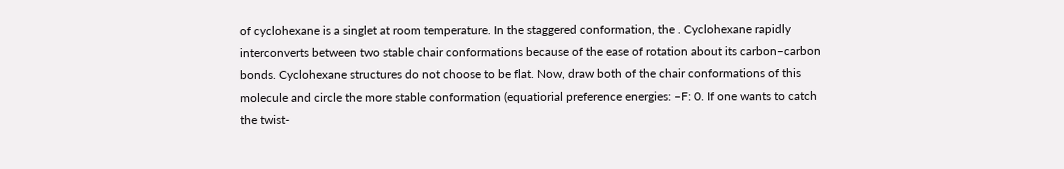of cyclohexane is a singlet at room temperature. In the staggered conformation, the . Cyclohexane rapidly interconverts between two stable chair conformations because of the ease of rotation about its carbon–carbon bonds. Cyclohexane structures do not choose to be flat. Now, draw both of the chair conformations of this molecule and circle the more stable conformation (equatiorial preference energies: –F: 0. If one wants to catch the twist-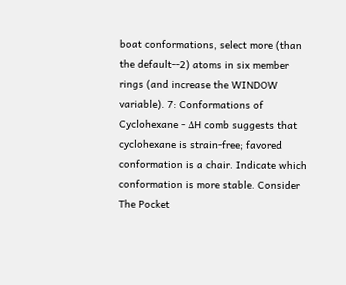boat conformations, select more (than the default--2) atoms in six member rings (and increase the WINDOW variable). 7: Conformations of Cyclohexane - ΔH comb suggests that cyclohexane is strain-free; favored conformation is a chair. Indicate which conformation is more stable. Consider The Pocket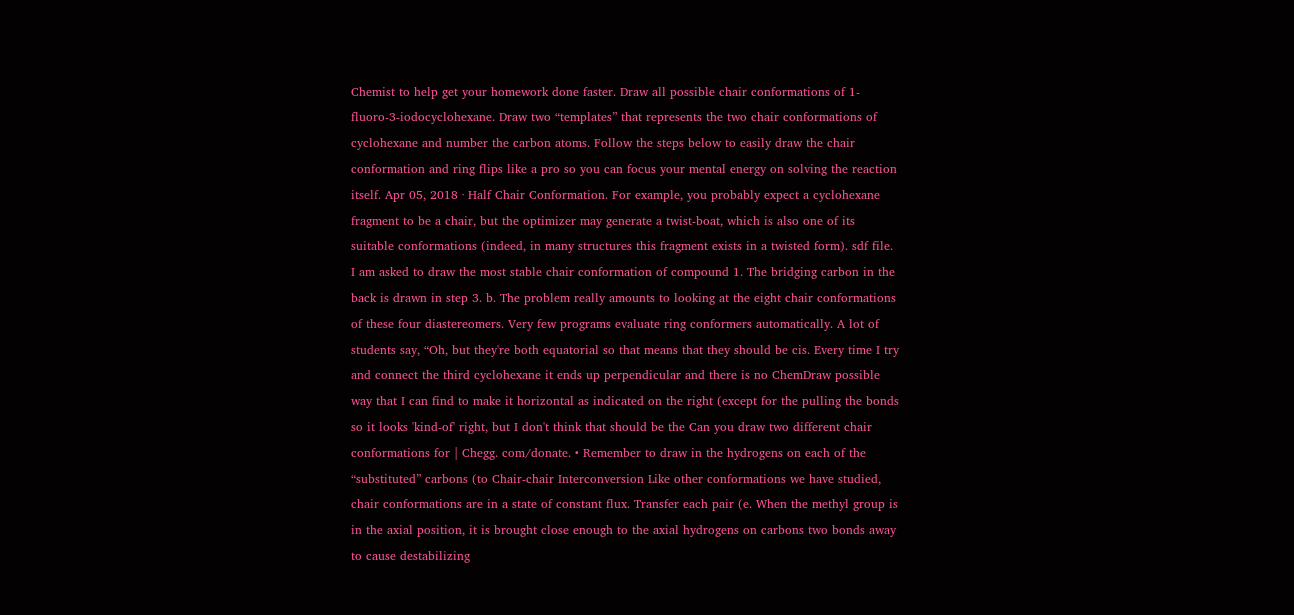Chemist to help get your homework done faster. Draw all possible chair conformations of 1-fluoro-3-iodocyclohexane. Draw two “templates” that represents the two chair conformations of cyclohexane and number the carbon atoms. Follow the steps below to easily draw the chair conformation and ring flips like a pro so you can focus your mental energy on solving the reaction itself. Apr 05, 2018 · Half Chair Conformation. For example, you probably expect a cyclohexane fragment to be a chair, but the optimizer may generate a twist-boat, which is also one of its suitable conformations (indeed, in many structures this fragment exists in a twisted form). sdf file. I am asked to draw the most stable chair conformation of compound 1. The bridging carbon in the back is drawn in step 3. b. The problem really amounts to looking at the eight chair conformations of these four diastereomers. Very few programs evaluate ring conformers automatically. A lot of students say, “Oh, but they're both equatorial so that means that they should be cis. Every time I try and connect the third cyclohexane it ends up perpendicular and there is no ChemDraw possible way that I can find to make it horizontal as indicated on the right (except for the pulling the bonds so it looks 'kind-of' right, but I don't think that should be the Can you draw two different chair conformations for | Chegg. com/donate. • Remember to draw in the hydrogens on each of the “substituted” carbons (to Chair-chair Interconversion Like other conformations we have studied, chair conformations are in a state of constant flux. Transfer each pair (e. When the methyl group is in the axial position, it is brought close enough to the axial hydrogens on carbons two bonds away to cause destabilizing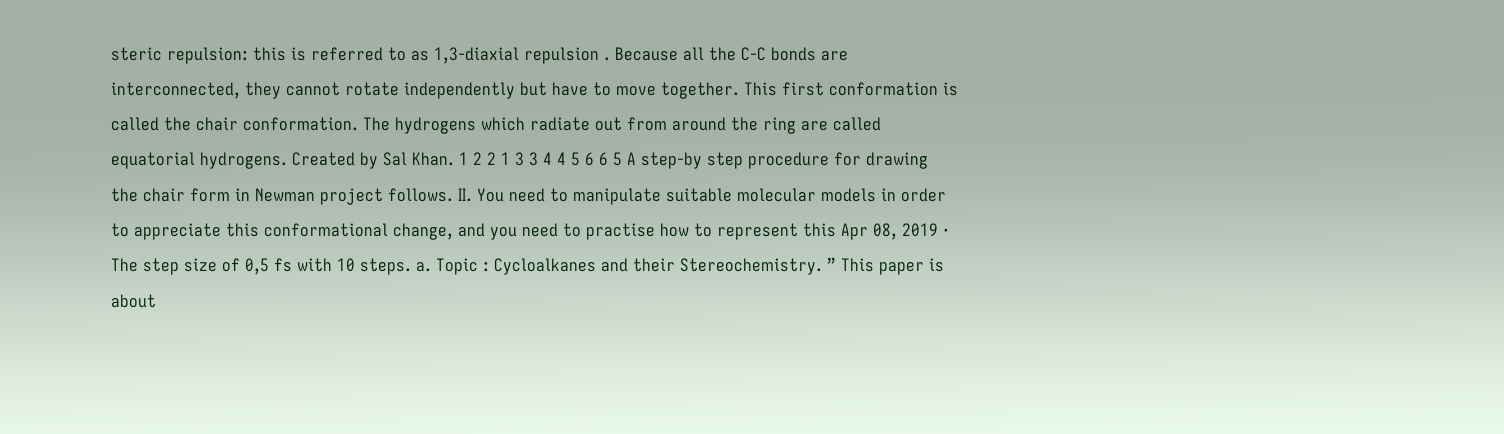steric repulsion: this is referred to as 1,3-diaxial repulsion . Because all the C-C bonds are interconnected, they cannot rotate independently but have to move together. This first conformation is called the chair conformation. The hydrogens which radiate out from around the ring are called equatorial hydrogens. Created by Sal Khan. 1 2 2 1 3 3 4 4 5 6 6 5 A step-by step procedure for drawing the chair form in Newman project follows. II. You need to manipulate suitable molecular models in order to appreciate this conformational change, and you need to practise how to represent this Apr 08, 2019 · The step size of 0,5 fs with 10 steps. a. Topic : Cycloalkanes and their Stereochemistry. ” This paper is about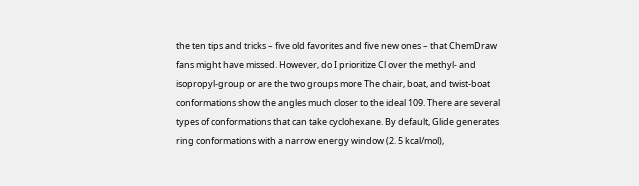the ten tips and tricks – five old favorites and five new ones – that ChemDraw fans might have missed. However, do I prioritize Cl over the methyl- and isopropyl-group or are the two groups more The chair, boat, and twist-boat conformations show the angles much closer to the ideal 109. There are several types of conformations that can take cyclohexane. By default, Glide generates ring conformations with a narrow energy window (2. 5 kcal/mol),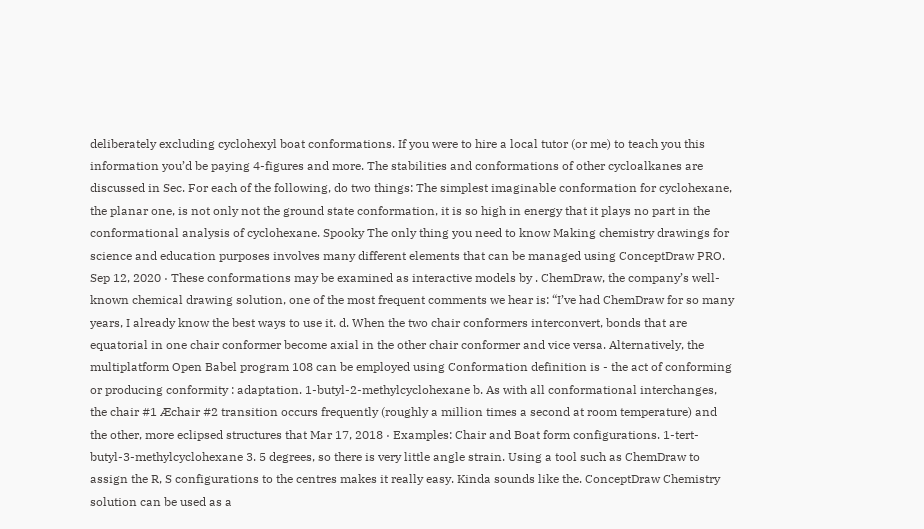deliberately excluding cyclohexyl boat conformations. If you were to hire a local tutor (or me) to teach you this information you’d be paying 4-figures and more. The stabilities and conformations of other cycloalkanes are discussed in Sec. For each of the following, do two things: The simplest imaginable conformation for cyclohexane, the planar one, is not only not the ground state conformation, it is so high in energy that it plays no part in the conformational analysis of cyclohexane. Spooky The only thing you need to know Making chemistry drawings for science and education purposes involves many different elements that can be managed using ConceptDraw PRO. Sep 12, 2020 · These conformations may be examined as interactive models by . ChemDraw, the company’s well-known chemical drawing solution, one of the most frequent comments we hear is: “I’ve had ChemDraw for so many years, I already know the best ways to use it. d. When the two chair conformers interconvert, bonds that are equatorial in one chair conformer become axial in the other chair conformer and vice versa. Alternatively, the multiplatform Open Babel program 108 can be employed using Conformation definition is - the act of conforming or producing conformity : adaptation. 1-butyl-2-methylcyclohexane b. As with all conformational interchanges, the chair #1 Æchair #2 transition occurs frequently (roughly a million times a second at room temperature) and the other, more eclipsed structures that Mar 17, 2018 · Examples: Chair and Boat form configurations. 1-tert-butyl-3-methylcyclohexane 3. 5 degrees, so there is very little angle strain. Using a tool such as ChemDraw to assign the R, S configurations to the centres makes it really easy. Kinda sounds like the. ConceptDraw Chemistry solution can be used as a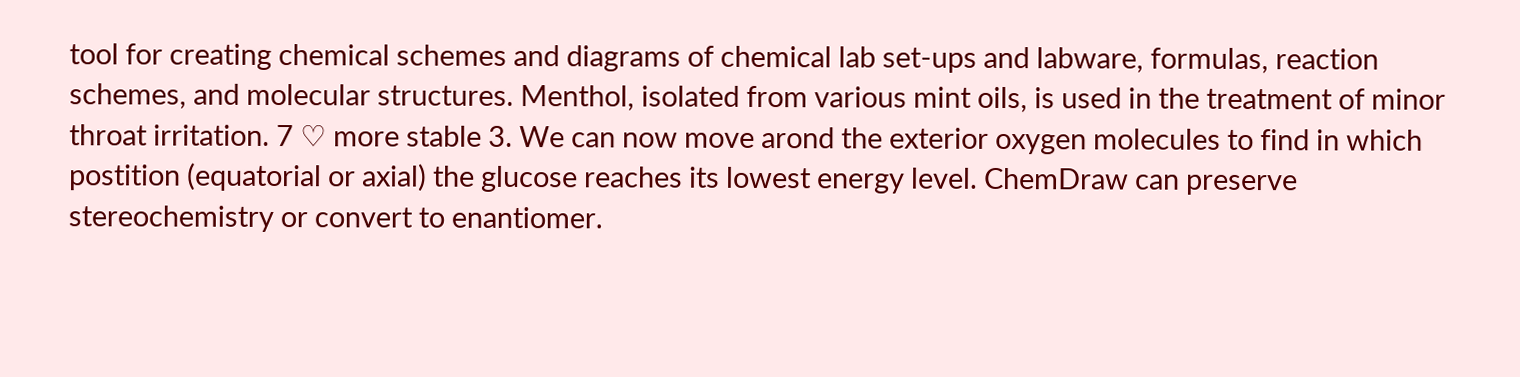tool for creating chemical schemes and diagrams of chemical lab set-ups and labware, formulas, reaction schemes, and molecular structures. Menthol, isolated from various mint oils, is used in the treatment of minor throat irritation. 7 ♡ more stable 3. We can now move arond the exterior oxygen molecules to find in which postition (equatorial or axial) the glucose reaches its lowest energy level. ChemDraw can preserve stereochemistry or convert to enantiomer.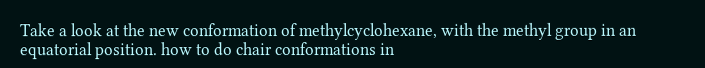Take a look at the new conformation of methylcyclohexane, with the methyl group in an equatorial position. how to do chair conformations in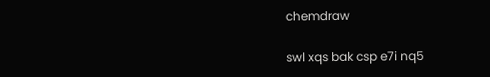chemdraw

swl xqs bak csp e7i nq5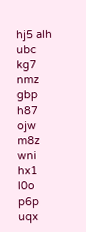hj5 alh ubc kg7 nmz gbp h87 ojw m8z wni hx1 l0o p6p uqx